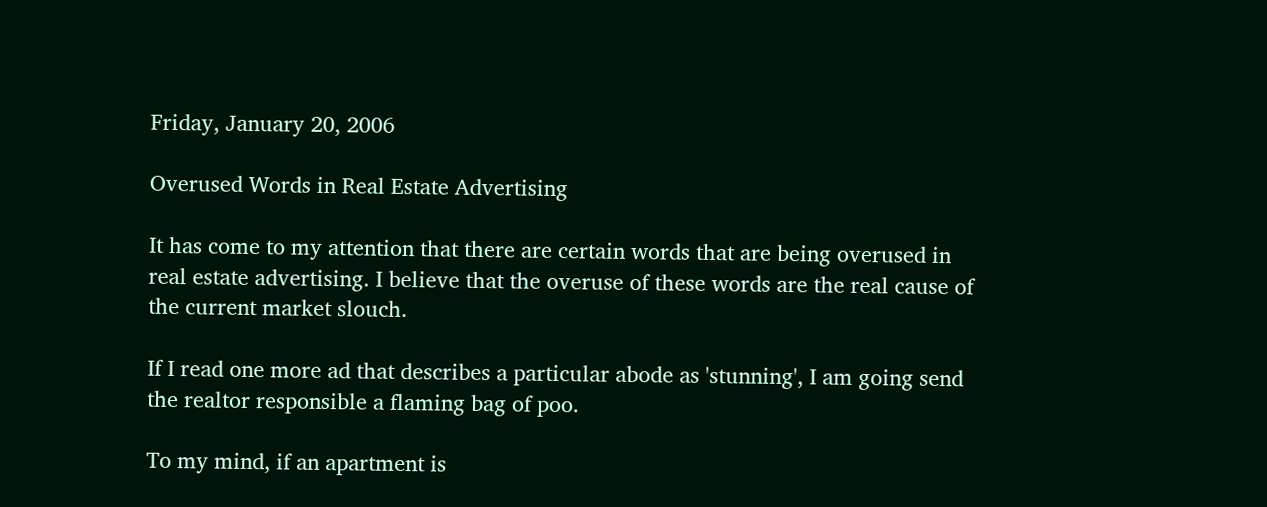Friday, January 20, 2006

Overused Words in Real Estate Advertising

It has come to my attention that there are certain words that are being overused in real estate advertising. I believe that the overuse of these words are the real cause of the current market slouch.

If I read one more ad that describes a particular abode as 'stunning', I am going send the realtor responsible a flaming bag of poo.

To my mind, if an apartment is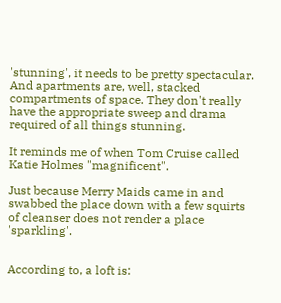'stunning', it needs to be pretty spectacular. And apartments are, well, stacked compartments of space. They don't really have the appropriate sweep and drama required of all things stunning.

It reminds me of when Tom Cruise called Katie Holmes "magnificent".

Just because Merry Maids came in and swabbed the place down with a few squirts of cleanser does not render a place 'sparkling'.


According to, a loft is: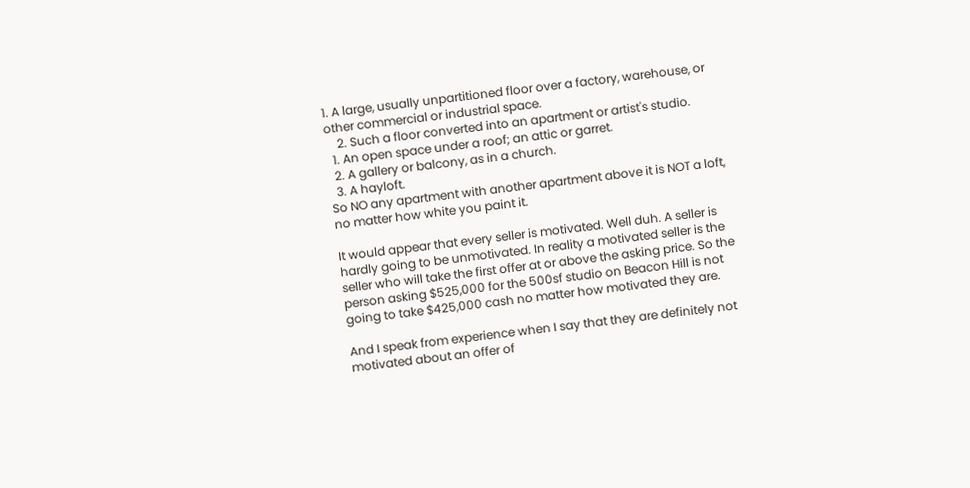1. A large, usually unpartitioned floor over a factory, warehouse, or other commercial or industrial space.
    2. Such a floor converted into an apartment or artist's studio.
  1. An open space under a roof; an attic or garret.
  2. A gallery or balcony, as in a church.
  3. A hayloft.
So NO any apartment with another apartment above it is NOT a loft, no matter how white you paint it.

It would appear that every seller is motivated. Well duh. A seller is hardly going to be unmotivated. In reality a motivated seller is the seller who will take the first offer at or above the asking price. So the person asking $525,000 for the 500sf studio on Beacon Hill is not going to take $425,000 cash no matter how motivated they are.

And I speak from experience when I say that they are definitely not motivated about an offer of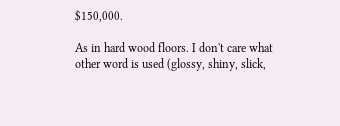$150,000.

As in hard wood floors. I don't care what other word is used (glossy, shiny, slick,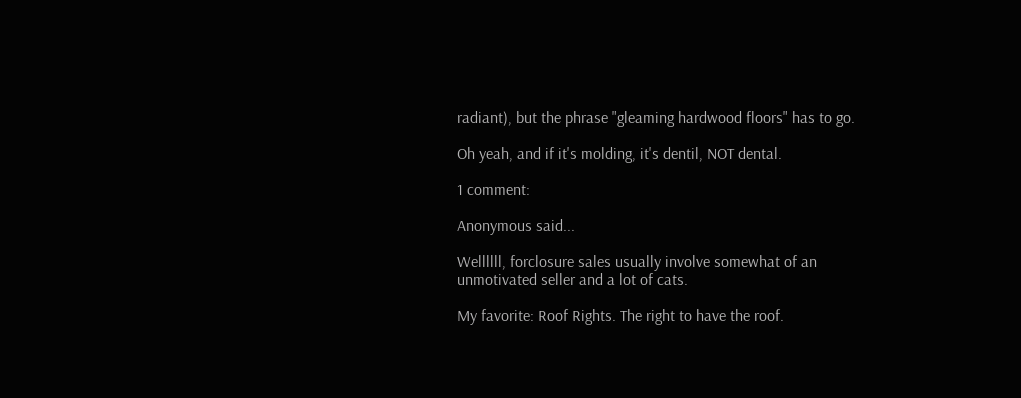radiant), but the phrase "gleaming hardwood floors" has to go.

Oh yeah, and if it's molding, it's dentil, NOT dental.

1 comment:

Anonymous said...

Wellllll, forclosure sales usually involve somewhat of an unmotivated seller and a lot of cats.

My favorite: Roof Rights. The right to have the roof.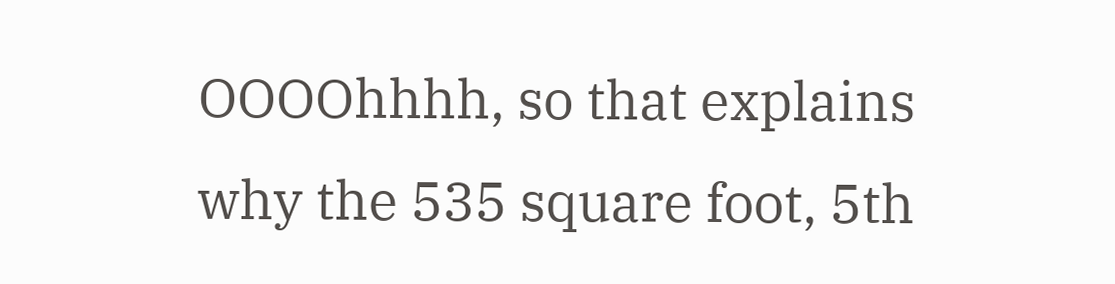OOOOhhhh, so that explains why the 535 square foot, 5th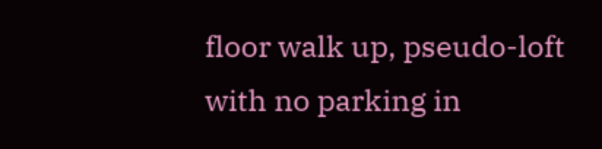floor walk up, pseudo-loft with no parking in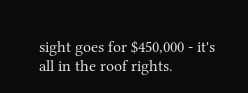sight goes for $450,000 - it's all in the roof rights.